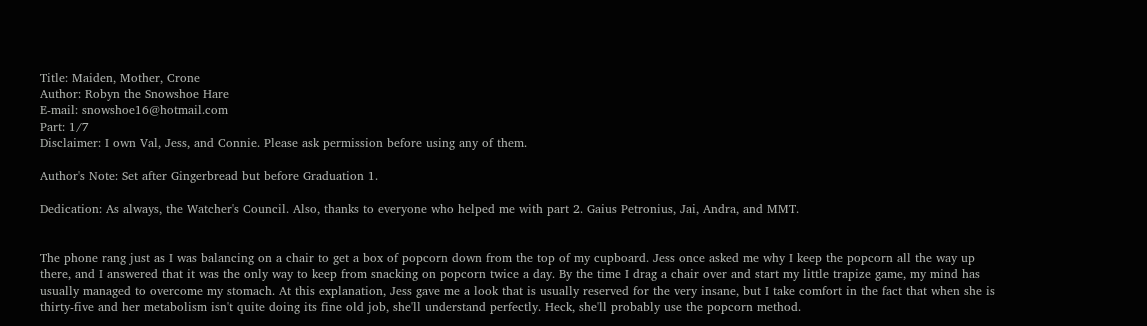Title: Maiden, Mother, Crone
Author: Robyn the Snowshoe Hare
E-mail: snowshoe16@hotmail.com
Part: 1/7
Disclaimer: I own Val, Jess, and Connie. Please ask permission before using any of them.

Author's Note: Set after Gingerbread but before Graduation 1.

Dedication: As always, the Watcher's Council. Also, thanks to everyone who helped me with part 2. Gaius Petronius, Jai, Andra, and MMT.


The phone rang just as I was balancing on a chair to get a box of popcorn down from the top of my cupboard. Jess once asked me why I keep the popcorn all the way up there, and I answered that it was the only way to keep from snacking on popcorn twice a day. By the time I drag a chair over and start my little trapize game, my mind has usually managed to overcome my stomach. At this explanation, Jess gave me a look that is usually reserved for the very insane, but I take comfort in the fact that when she is thirty-five and her metabolism isn't quite doing its fine old job, she'll understand perfectly. Heck, she'll probably use the popcorn method.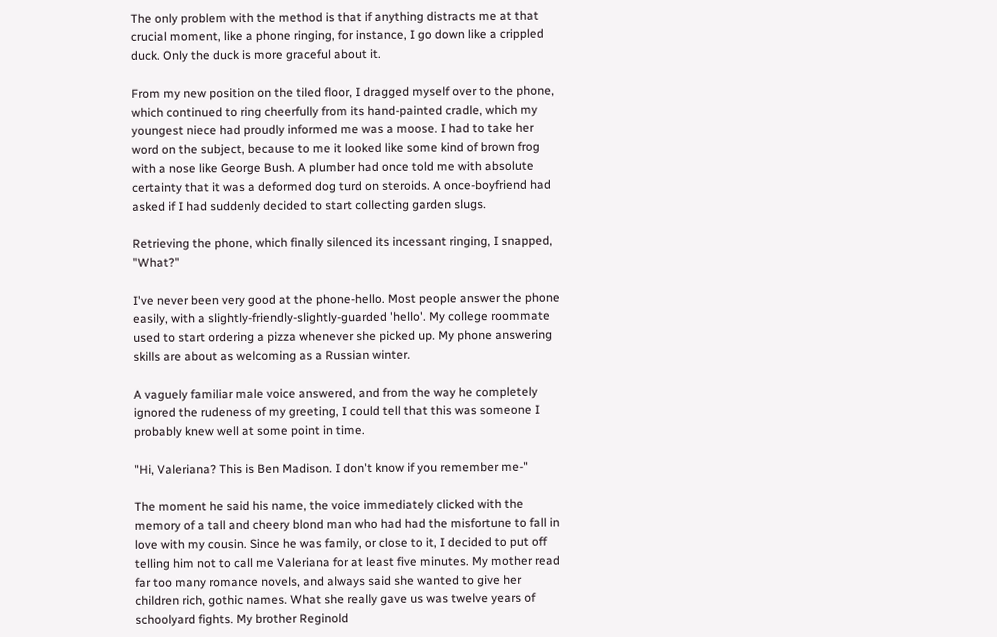The only problem with the method is that if anything distracts me at that crucial moment, like a phone ringing, for instance, I go down like a crippled duck. Only the duck is more graceful about it.

From my new position on the tiled floor, I dragged myself over to the phone, which continued to ring cheerfully from its hand-painted cradle, which my youngest niece had proudly informed me was a moose. I had to take her word on the subject, because to me it looked like some kind of brown frog with a nose like George Bush. A plumber had once told me with absolute certainty that it was a deformed dog turd on steroids. A once-boyfriend had asked if I had suddenly decided to start collecting garden slugs.

Retrieving the phone, which finally silenced its incessant ringing, I snapped, "What?"

I've never been very good at the phone-hello. Most people answer the phone easily, with a slightly-friendly-slightly-guarded 'hello'. My college roommate used to start ordering a pizza whenever she picked up. My phone answering skills are about as welcoming as a Russian winter.

A vaguely familiar male voice answered, and from the way he completely ignored the rudeness of my greeting, I could tell that this was someone I probably knew well at some point in time.

"Hi, Valeriana? This is Ben Madison. I don't know if you remember me-"

The moment he said his name, the voice immediately clicked with the memory of a tall and cheery blond man who had had the misfortune to fall in love with my cousin. Since he was family, or close to it, I decided to put off telling him not to call me Valeriana for at least five minutes. My mother read far too many romance novels, and always said she wanted to give her children rich, gothic names. What she really gave us was twelve years of schoolyard fights. My brother Reginold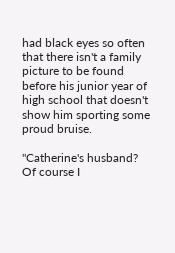had black eyes so often that there isn't a family picture to be found before his junior year of high school that doesn't show him sporting some proud bruise.

"Catherine's husband? Of course I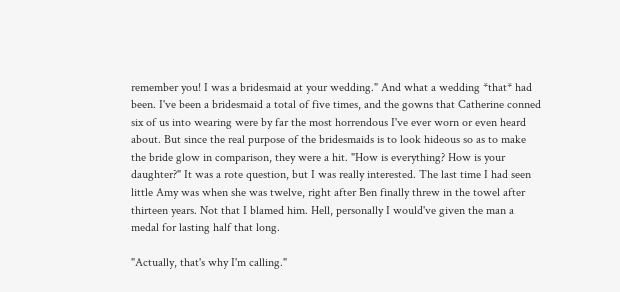remember you! I was a bridesmaid at your wedding." And what a wedding *that* had been. I've been a bridesmaid a total of five times, and the gowns that Catherine conned six of us into wearing were by far the most horrendous I've ever worn or even heard about. But since the real purpose of the bridesmaids is to look hideous so as to make the bride glow in comparison, they were a hit. "How is everything? How is your daughter?" It was a rote question, but I was really interested. The last time I had seen little Amy was when she was twelve, right after Ben finally threw in the towel after thirteen years. Not that I blamed him. Hell, personally I would've given the man a medal for lasting half that long.

"Actually, that's why I'm calling."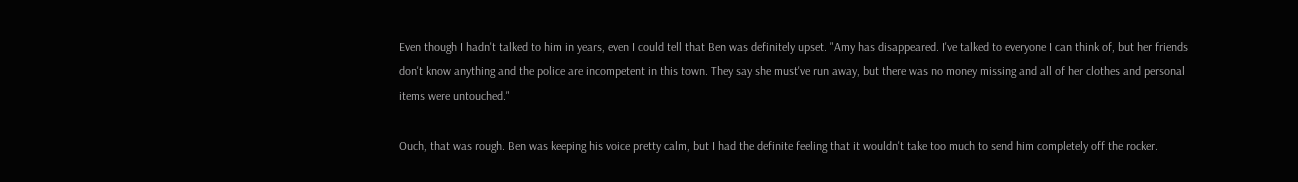Even though I hadn't talked to him in years, even I could tell that Ben was definitely upset. "Amy has disappeared. I've talked to everyone I can think of, but her friends don't know anything and the police are incompetent in this town. They say she must've run away, but there was no money missing and all of her clothes and personal items were untouched."

Ouch, that was rough. Ben was keeping his voice pretty calm, but I had the definite feeling that it wouldn't take too much to send him completely off the rocker.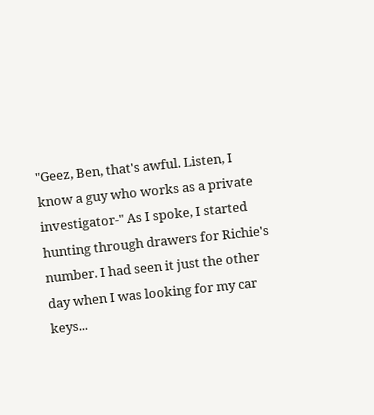"Geez, Ben, that's awful. Listen, I know a guy who works as a private investigator-" As I spoke, I started hunting through drawers for Richie's number. I had seen it just the other day when I was looking for my car keys...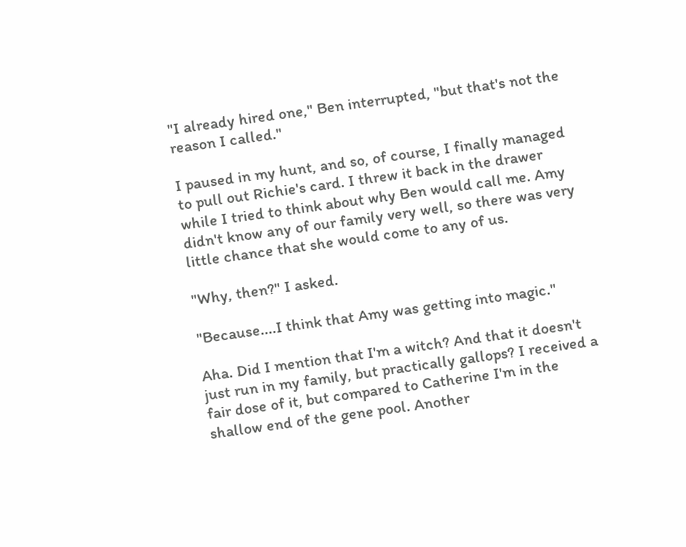"I already hired one," Ben interrupted, "but that's not the reason I called."

I paused in my hunt, and so, of course, I finally managed to pull out Richie's card. I threw it back in the drawer while I tried to think about why Ben would call me. Amy didn't know any of our family very well, so there was very little chance that she would come to any of us.

"Why, then?" I asked.

"Because....I think that Amy was getting into magic."

Aha. Did I mention that I'm a witch? And that it doesn't just run in my family, but practically gallops? I received a fair dose of it, but compared to Catherine I'm in the shallow end of the gene pool. Another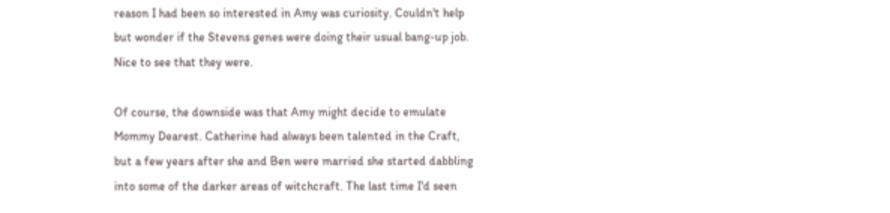reason I had been so interested in Amy was curiosity. Couldn't help but wonder if the Stevens genes were doing their usual bang-up job. Nice to see that they were.

Of course, the downside was that Amy might decide to emulate Mommy Dearest. Catherine had always been talented in the Craft, but a few years after she and Ben were married she started dabbling into some of the darker areas of witchcraft. The last time I'd seen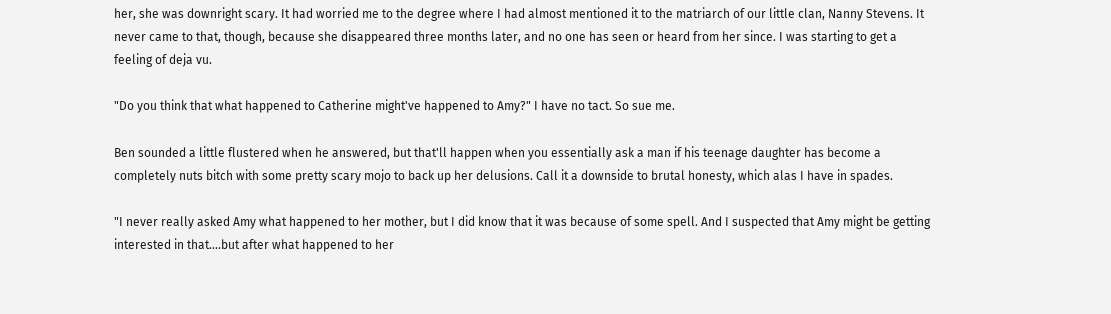her, she was downright scary. It had worried me to the degree where I had almost mentioned it to the matriarch of our little clan, Nanny Stevens. It never came to that, though, because she disappeared three months later, and no one has seen or heard from her since. I was starting to get a feeling of deja vu.

"Do you think that what happened to Catherine might've happened to Amy?" I have no tact. So sue me.

Ben sounded a little flustered when he answered, but that'll happen when you essentially ask a man if his teenage daughter has become a completely nuts bitch with some pretty scary mojo to back up her delusions. Call it a downside to brutal honesty, which alas I have in spades.

"I never really asked Amy what happened to her mother, but I did know that it was because of some spell. And I suspected that Amy might be getting interested in that....but after what happened to her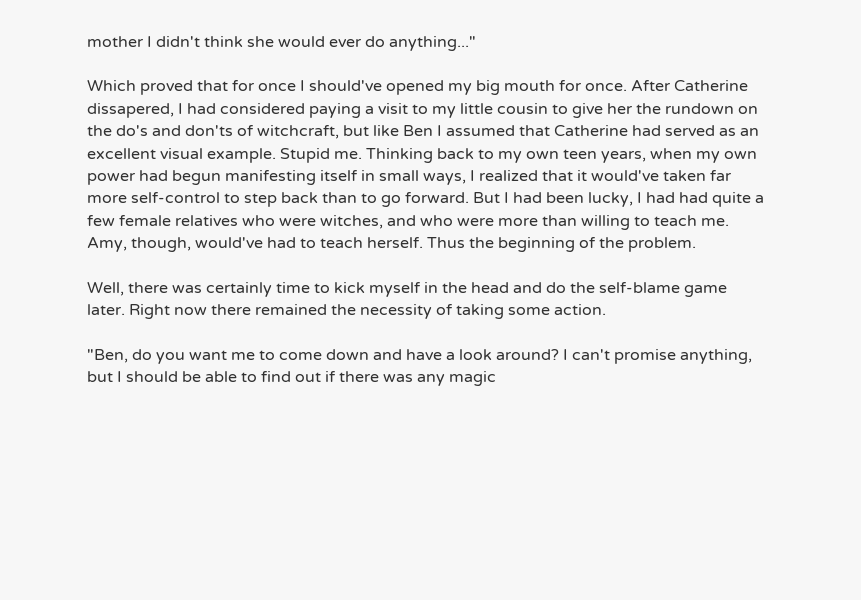mother I didn't think she would ever do anything..."

Which proved that for once I should've opened my big mouth for once. After Catherine dissapered, I had considered paying a visit to my little cousin to give her the rundown on the do's and don'ts of witchcraft, but like Ben I assumed that Catherine had served as an excellent visual example. Stupid me. Thinking back to my own teen years, when my own power had begun manifesting itself in small ways, I realized that it would've taken far more self-control to step back than to go forward. But I had been lucky, I had had quite a few female relatives who were witches, and who were more than willing to teach me. Amy, though, would've had to teach herself. Thus the beginning of the problem.

Well, there was certainly time to kick myself in the head and do the self-blame game later. Right now there remained the necessity of taking some action.

"Ben, do you want me to come down and have a look around? I can't promise anything, but I should be able to find out if there was any magic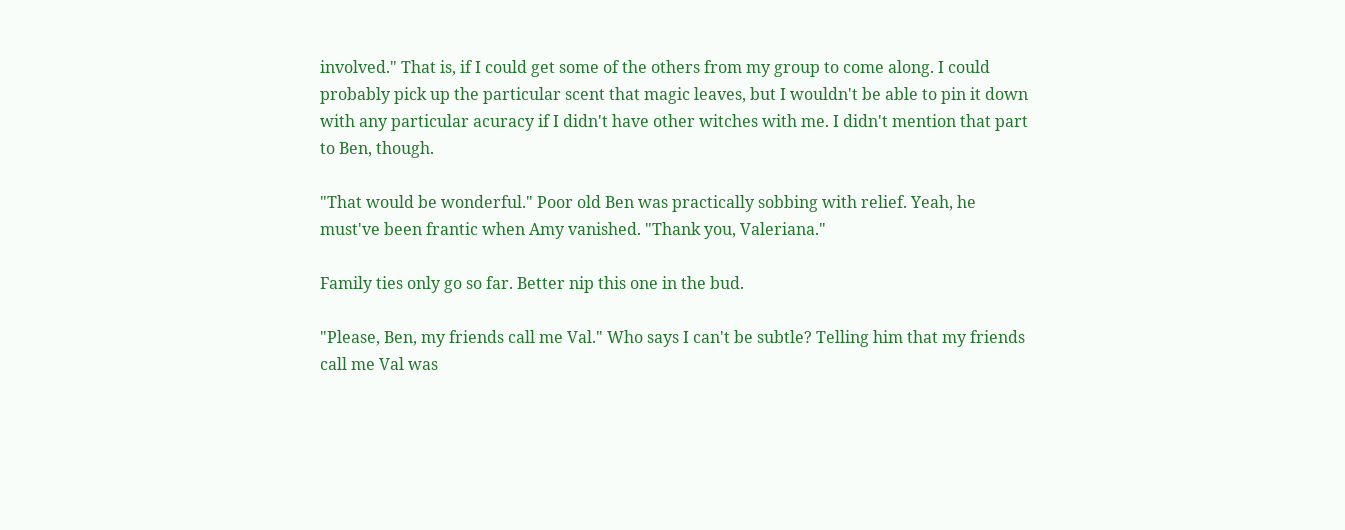involved." That is, if I could get some of the others from my group to come along. I could probably pick up the particular scent that magic leaves, but I wouldn't be able to pin it down with any particular acuracy if I didn't have other witches with me. I didn't mention that part to Ben, though.

"That would be wonderful." Poor old Ben was practically sobbing with relief. Yeah, he must've been frantic when Amy vanished. "Thank you, Valeriana."

Family ties only go so far. Better nip this one in the bud.

"Please, Ben, my friends call me Val." Who says I can't be subtle? Telling him that my friends call me Val was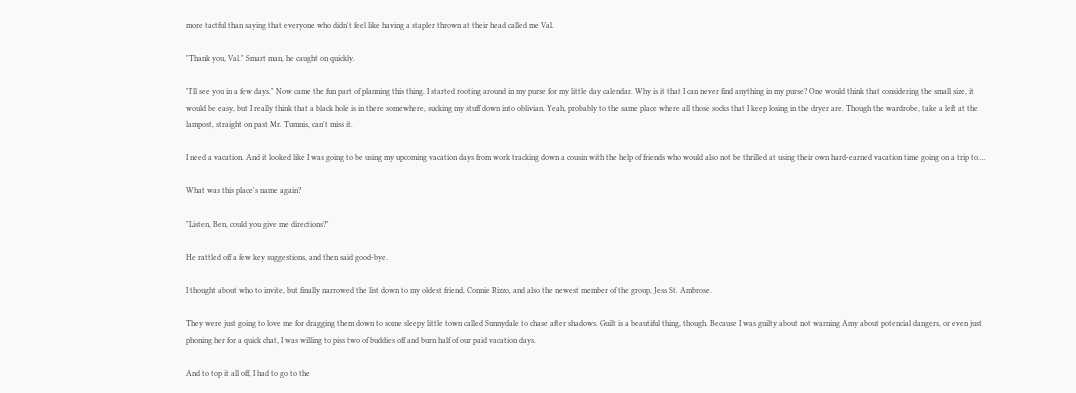more tactful than saying that everyone who didn't feel like having a stapler thrown at their head called me Val.

"Thank you, Val." Smart man, he caught on quickly.

"I'll see you in a few days." Now came the fun part of planning this thing. I started rooting around in my purse for my little day calendar. Why is it that I can never find anything in my purse? One would think that considering the small size, it would be easy, but I really think that a black hole is in there somewhere, sucking my stuff down into oblivian. Yeah, probably to the same place where all those socks that I keep losing in the dryer are. Though the wardrobe, take a left at the lampost, straight on past Mr. Tumnis, can't miss it.

I need a vacation. And it looked like I was going to be using my upcoming vacation days from work tracking down a cousin with the help of friends who would also not be thrilled at using their own hard-earned vacation time going on a trip to....

What was this place's name again?

"Listen, Ben, could you give me directions?"

He rattled off a few key suggestions, and then said good-bye.

I thought about who to invite, but finally narrowed the list down to my oldest friend, Connie Rizzo, and also the newest member of the group, Jess St. Ambrose.

They were just going to love me for dragging them down to some sleepy little town called Sunnydale to chase after shadows. Guilt is a beautiful thing, though. Because I was guilty about not warning Amy about potencial dangers, or even just phoning her for a quick chat, I was willing to piss two of buddies off and burn half of our paid vacation days.

And to top it all off, I had to go to the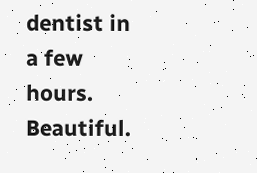dentist in a few hours. Beautiful.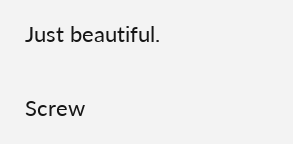Just beautiful.

Screw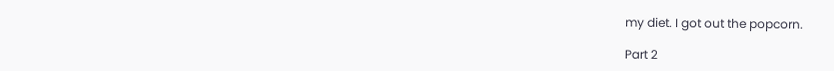my diet. I got out the popcorn.

Part 2